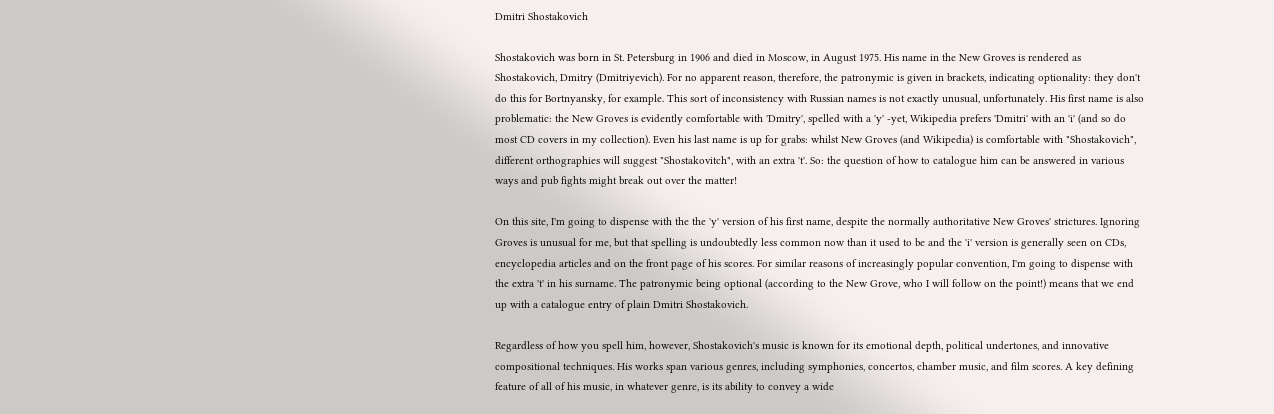Dmitri Shostakovich

Shostakovich was born in St. Petersburg in 1906 and died in Moscow, in August 1975. His name in the New Groves is rendered as Shostakovich, Dmitry (Dmitriyevich). For no apparent reason, therefore, the patronymic is given in brackets, indicating optionality: they don't do this for Bortnyansky, for example. This sort of inconsistency with Russian names is not exactly unusual, unfortunately. His first name is also problematic: the New Groves is evidently comfortable with 'Dmitry', spelled with a 'y' -yet, Wikipedia prefers 'Dmitri' with an 'i' (and so do most CD covers in my collection). Even his last name is up for grabs: whilst New Groves (and Wikipedia) is comfortable with "Shostakovich", different orthographies will suggest "Shostakovitch", with an extra 't'. So: the question of how to catalogue him can be answered in various ways and pub fights might break out over the matter!

On this site, I'm going to dispense with the the 'y' version of his first name, despite the normally authoritative New Groves' strictures. Ignoring Groves is unusual for me, but that spelling is undoubtedly less common now than it used to be and the 'i' version is generally seen on CDs, encyclopedia articles and on the front page of his scores. For similar reasons of increasingly popular convention, I'm going to dispense with the extra 't' in his surname. The patronymic being optional (according to the New Grove, who I will follow on the point!) means that we end up with a catalogue entry of plain Dmitri Shostakovich.

Regardless of how you spell him, however, Shostakovich's music is known for its emotional depth, political undertones, and innovative compositional techniques. His works span various genres, including symphonies, concertos, chamber music, and film scores. A key defining feature of all of his music, in whatever genre, is its ability to convey a wide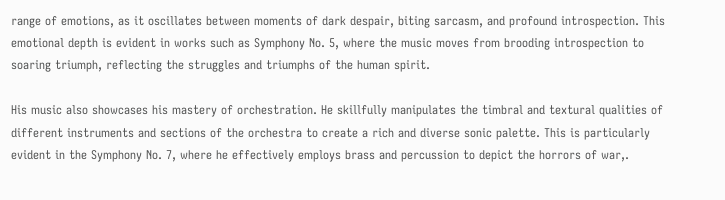range of emotions, as it oscillates between moments of dark despair, biting sarcasm, and profound introspection. This emotional depth is evident in works such as Symphony No. 5, where the music moves from brooding introspection to soaring triumph, reflecting the struggles and triumphs of the human spirit.

His music also showcases his mastery of orchestration. He skillfully manipulates the timbral and textural qualities of different instruments and sections of the orchestra to create a rich and diverse sonic palette. This is particularly evident in the Symphony No. 7, where he effectively employs brass and percussion to depict the horrors of war,.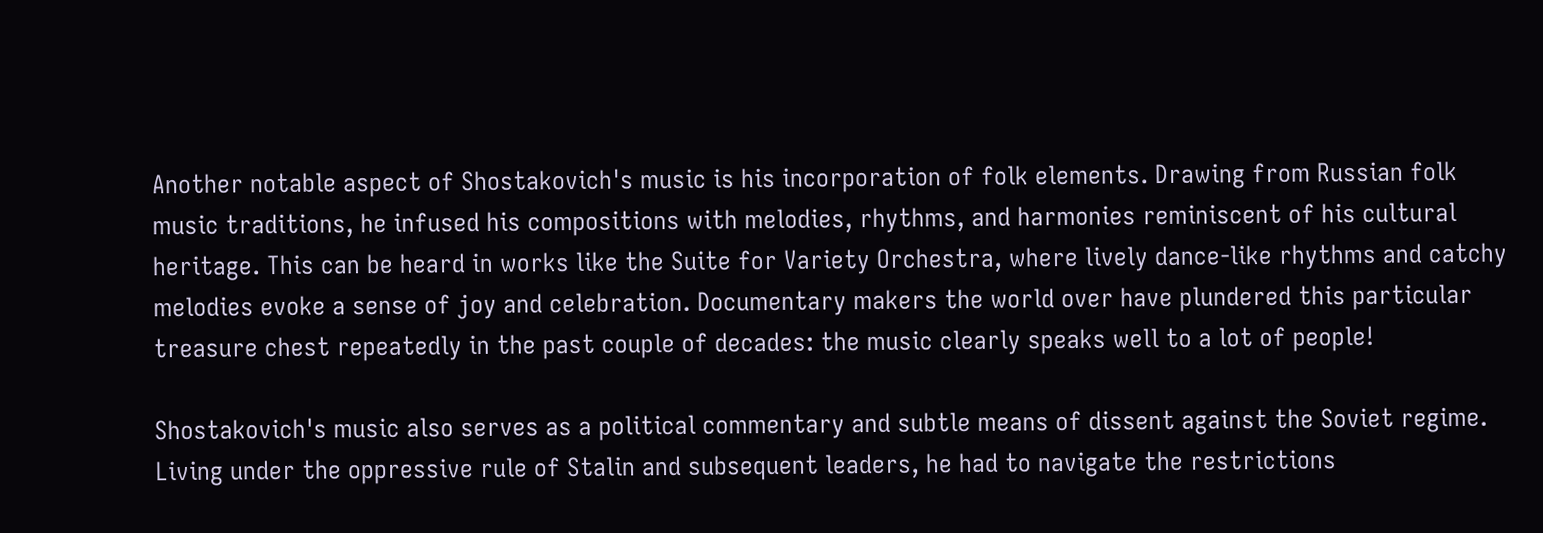Another notable aspect of Shostakovich's music is his incorporation of folk elements. Drawing from Russian folk music traditions, he infused his compositions with melodies, rhythms, and harmonies reminiscent of his cultural heritage. This can be heard in works like the Suite for Variety Orchestra, where lively dance-like rhythms and catchy melodies evoke a sense of joy and celebration. Documentary makers the world over have plundered this particular treasure chest repeatedly in the past couple of decades: the music clearly speaks well to a lot of people!

Shostakovich's music also serves as a political commentary and subtle means of dissent against the Soviet regime. Living under the oppressive rule of Stalin and subsequent leaders, he had to navigate the restrictions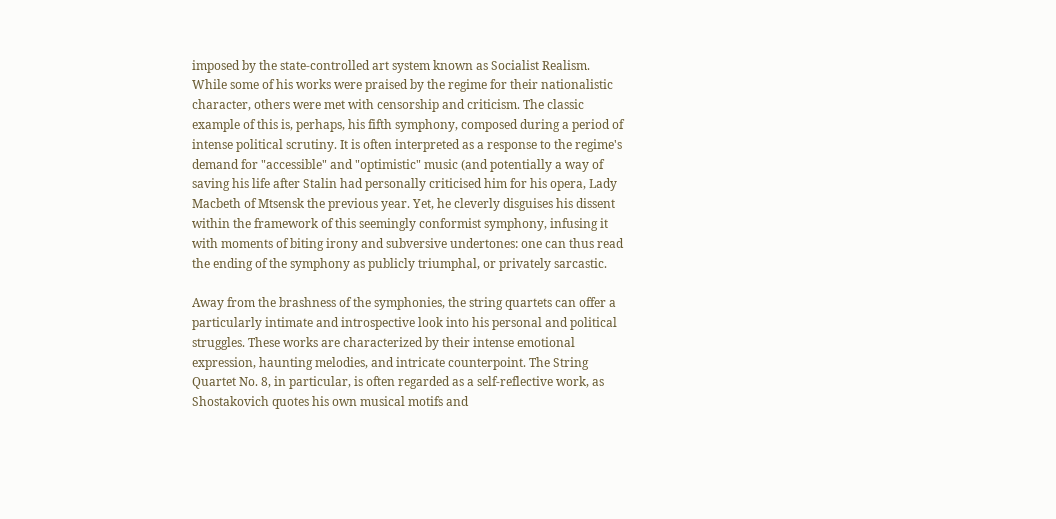imposed by the state-controlled art system known as Socialist Realism. While some of his works were praised by the regime for their nationalistic character, others were met with censorship and criticism. The classic example of this is, perhaps, his fifth symphony, composed during a period of intense political scrutiny. It is often interpreted as a response to the regime's demand for "accessible" and "optimistic" music (and potentially a way of saving his life after Stalin had personally criticised him for his opera, Lady Macbeth of Mtsensk the previous year. Yet, he cleverly disguises his dissent within the framework of this seemingly conformist symphony, infusing it with moments of biting irony and subversive undertones: one can thus read the ending of the symphony as publicly triumphal, or privately sarcastic.

Away from the brashness of the symphonies, the string quartets can offer a particularly intimate and introspective look into his personal and political struggles. These works are characterized by their intense emotional expression, haunting melodies, and intricate counterpoint. The String Quartet No. 8, in particular, is often regarded as a self-reflective work, as Shostakovich quotes his own musical motifs and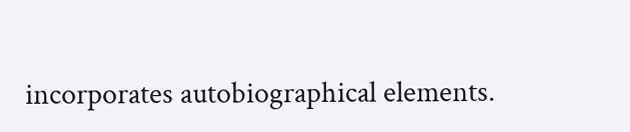incorporates autobiographical elements.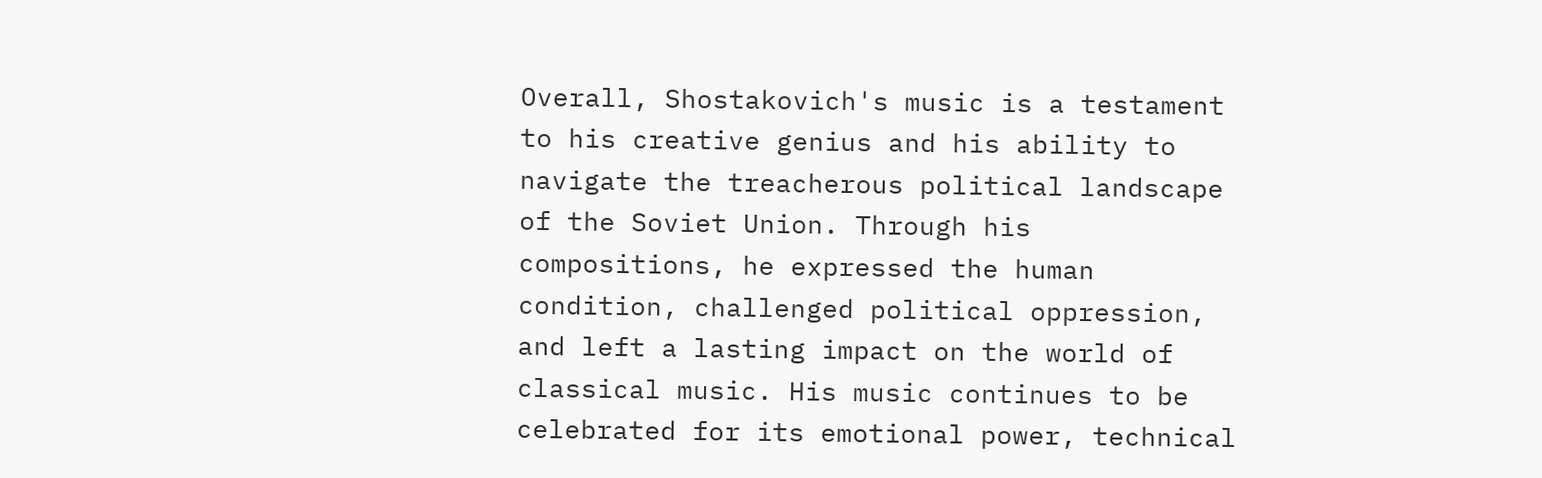Overall, Shostakovich's music is a testament to his creative genius and his ability to navigate the treacherous political landscape of the Soviet Union. Through his compositions, he expressed the human condition, challenged political oppression, and left a lasting impact on the world of classical music. His music continues to be celebrated for its emotional power, technical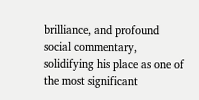brilliance, and profound social commentary, solidifying his place as one of the most significant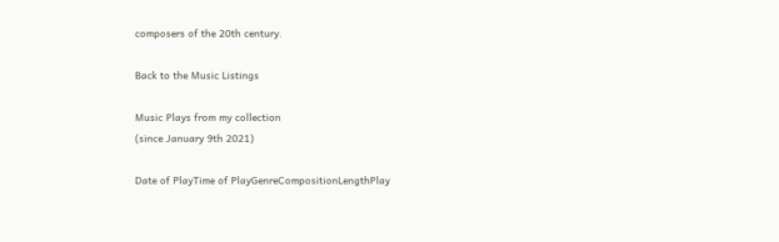composers of the 20th century.

Back to the Music Listings

Music Plays from my collection
(since January 9th 2021)

Date of PlayTime of PlayGenreCompositionLengthPlay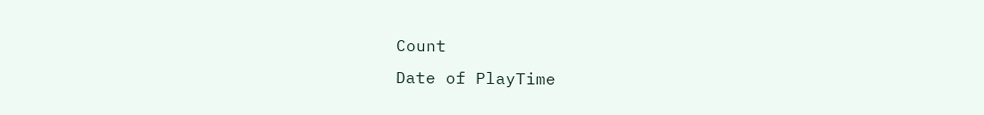Count
Date of PlayTime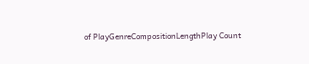of PlayGenreCompositionLengthPlay Count